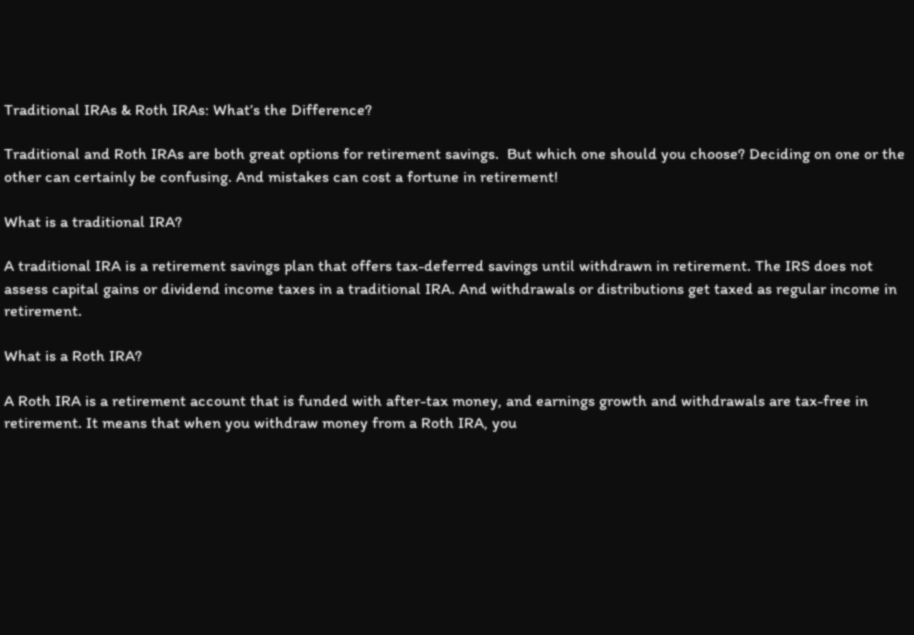Traditional IRAs & Roth IRAs: What’s the Difference?

Traditional and Roth IRAs are both great options for retirement savings.  But which one should you choose? Deciding on one or the other can certainly be confusing. And mistakes can cost a fortune in retirement!

What is a traditional IRA?

A traditional IRA is a retirement savings plan that offers tax-deferred savings until withdrawn in retirement. The IRS does not assess capital gains or dividend income taxes in a traditional IRA. And withdrawals or distributions get taxed as regular income in retirement.

What is a Roth IRA?

A Roth IRA is a retirement account that is funded with after-tax money, and earnings growth and withdrawals are tax-free in retirement. It means that when you withdraw money from a Roth IRA, you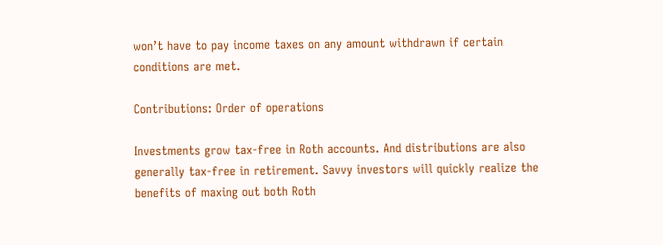won’t have to pay income taxes on any amount withdrawn if certain conditions are met.

Contributions: Order of operations

Investments grow tax-free in Roth accounts. And distributions are also generally tax-free in retirement. Savvy investors will quickly realize the benefits of maxing out both Roth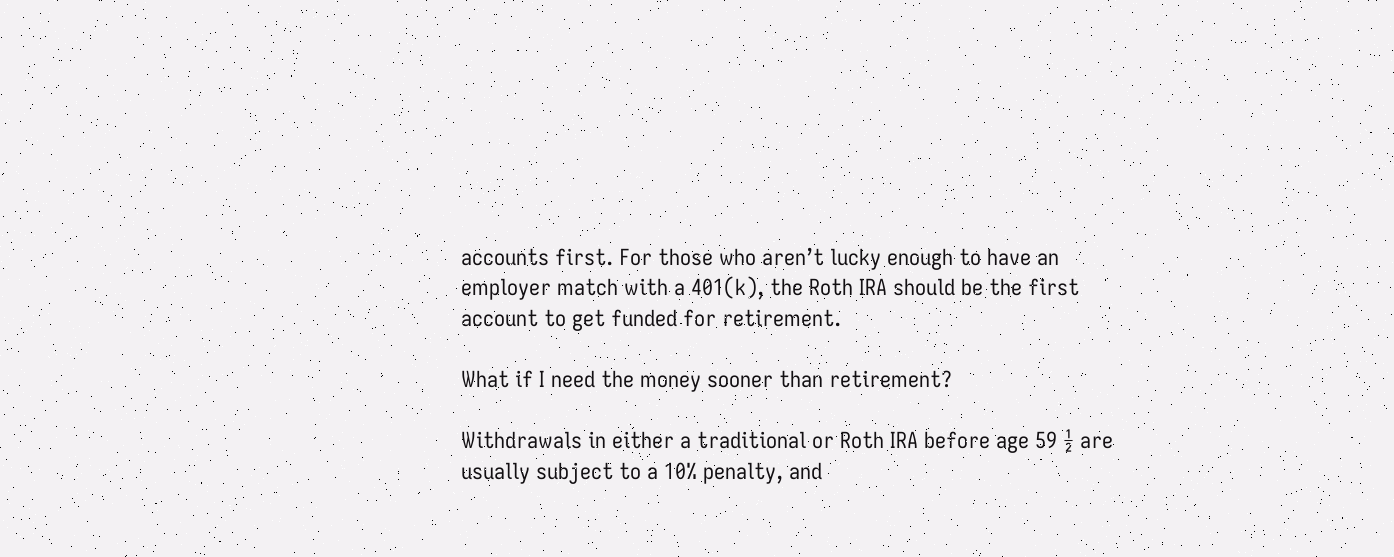accounts first. For those who aren’t lucky enough to have an employer match with a 401(k), the Roth IRA should be the first account to get funded for retirement.

What if I need the money sooner than retirement?

Withdrawals in either a traditional or Roth IRA before age 59 ½ are usually subject to a 10% penalty, and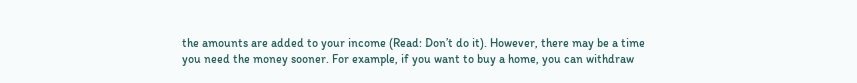the amounts are added to your income (Read: Don’t do it). However, there may be a time you need the money sooner. For example, if you want to buy a home, you can withdraw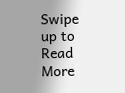Swipe up to Read More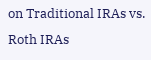on Traditional IRAs vs. Roth IRAs